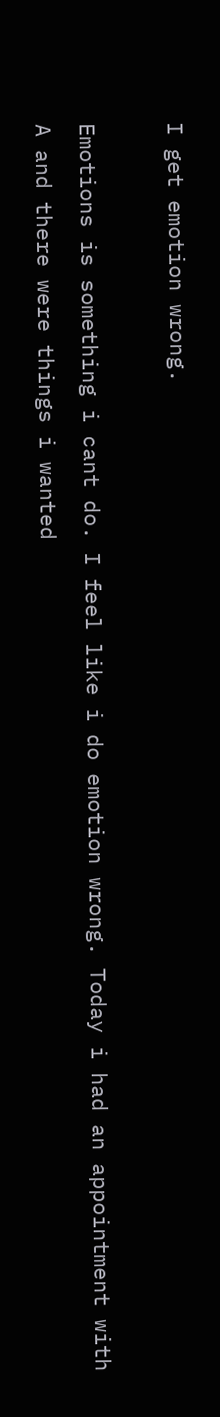I get emotion wrong.

Emotions is something i cant do. I feel like i do emotion wrong. Today i had an appointment with A and there were things i wanted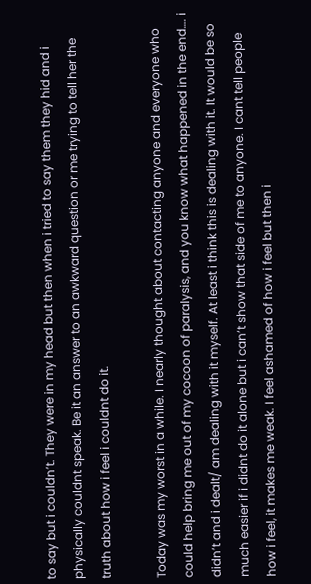to say but i couldn’t. They were in my head but then when i tried to say them they hid and i physically couldnt speak. Be it an answer to an awkward question or me trying to tell her the truth about how i feel i couldnt do it.

Today was my worst in a while. I nearly thought about contacting anyone and everyone who could help bring me out of my cocoon of paralysis, and you know what happened in the end…. i didn’t and i dealt/ am dealing with it myself. At least i think this is dealing with it. It would be so much easier if i didnt do it alone but i can’t show that side of me to anyone. I cant tell people how i feel, it makes me weak. I feel ashamed of how i feel but then i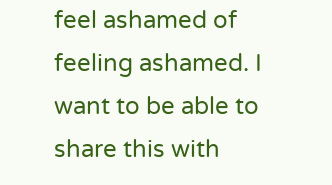feel ashamed of feeling ashamed. I want to be able to share this with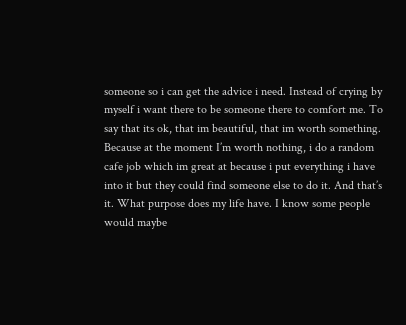someone so i can get the advice i need. Instead of crying by myself i want there to be someone there to comfort me. To say that its ok, that im beautiful, that im worth something. Because at the moment I’m worth nothing, i do a random cafe job which im great at because i put everything i have into it but they could find someone else to do it. And that’s it. What purpose does my life have. I know some people would maybe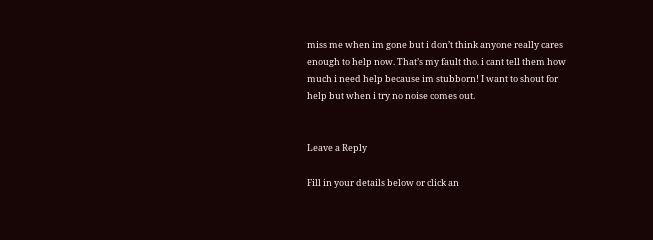miss me when im gone but i don’t think anyone really cares enough to help now. That’s my fault tho. i cant tell them how much i need help because im stubborn! I want to shout for help but when i try no noise comes out.


Leave a Reply

Fill in your details below or click an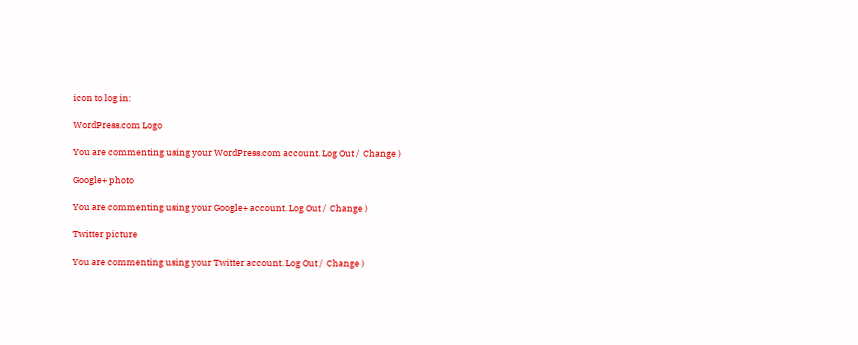icon to log in:

WordPress.com Logo

You are commenting using your WordPress.com account. Log Out /  Change )

Google+ photo

You are commenting using your Google+ account. Log Out /  Change )

Twitter picture

You are commenting using your Twitter account. Log Out /  Change )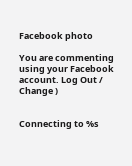Facebook photo

You are commenting using your Facebook account. Log Out /  Change )


Connecting to %s